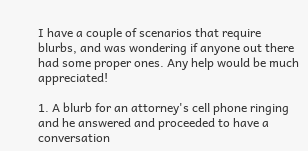I have a couple of scenarios that require blurbs, and was wondering if anyone out there had some proper ones. Any help would be much appreciated!

1. A blurb for an attorney's cell phone ringing and he answered and proceeded to have a conversation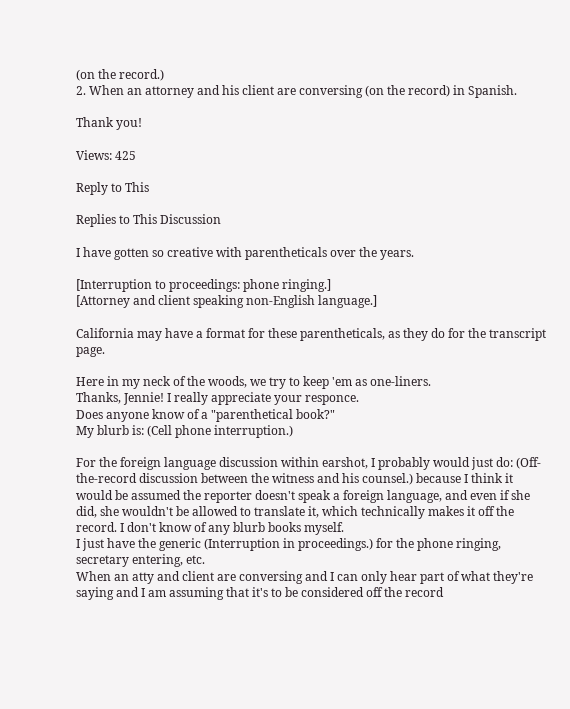(on the record.)
2. When an attorney and his client are conversing (on the record) in Spanish.

Thank you!

Views: 425

Reply to This

Replies to This Discussion

I have gotten so creative with parentheticals over the years.

[Interruption to proceedings: phone ringing.]
[Attorney and client speaking non-English language.]

California may have a format for these parentheticals, as they do for the transcript page.

Here in my neck of the woods, we try to keep 'em as one-liners.
Thanks, Jennie! I really appreciate your responce.
Does anyone know of a "parenthetical book?"
My blurb is: (Cell phone interruption.)

For the foreign language discussion within earshot, I probably would just do: (Off-the-record discussion between the witness and his counsel.) because I think it would be assumed the reporter doesn't speak a foreign language, and even if she did, she wouldn't be allowed to translate it, which technically makes it off the record. I don't know of any blurb books myself.
I just have the generic (Interruption in proceedings.) for the phone ringing, secretary entering, etc.
When an atty and client are conversing and I can only hear part of what they're saying and I am assuming that it's to be considered off the record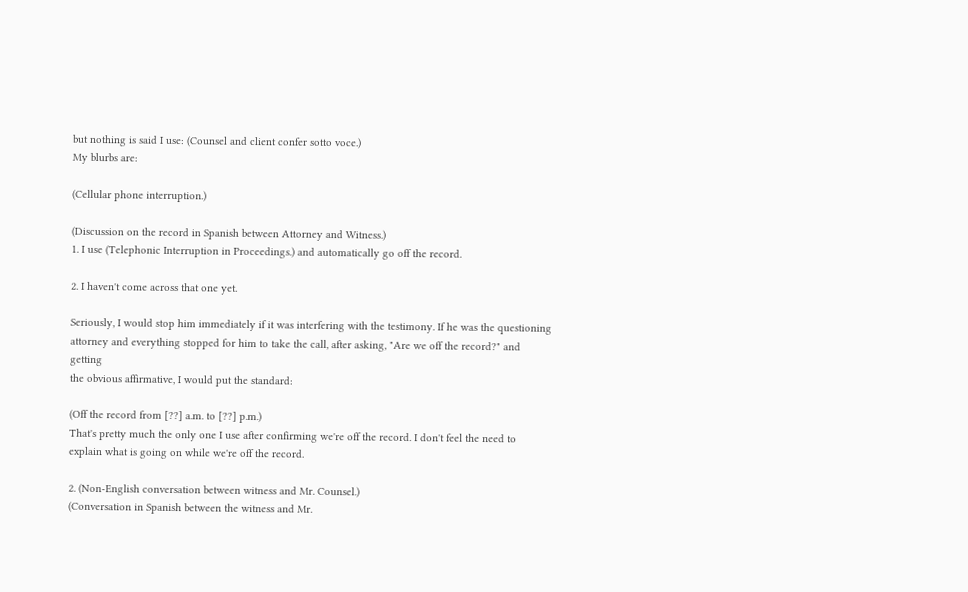but nothing is said I use: (Counsel and client confer sotto voce.)
My blurbs are:

(Cellular phone interruption.)

(Discussion on the record in Spanish between Attorney and Witness.)
1. I use (Telephonic Interruption in Proceedings.) and automatically go off the record.

2. I haven't come across that one yet.

Seriously, I would stop him immediately if it was interfering with the testimony. If he was the questioning attorney and everything stopped for him to take the call, after asking, "Are we off the record?" and getting
the obvious affirmative, I would put the standard:

(Off the record from [??] a.m. to [??] p.m.)
That's pretty much the only one I use after confirming we're off the record. I don't feel the need to explain what is going on while we're off the record.

2. (Non-English conversation between witness and Mr. Counsel.)
(Conversation in Spanish between the witness and Mr.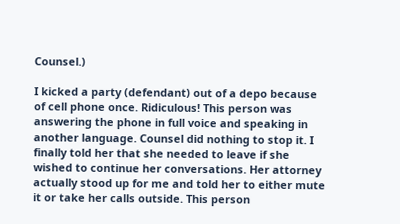Counsel.)

I kicked a party (defendant) out of a depo because of cell phone once. Ridiculous! This person was answering the phone in full voice and speaking in another language. Counsel did nothing to stop it. I finally told her that she needed to leave if she wished to continue her conversations. Her attorney actually stood up for me and told her to either mute it or take her calls outside. This person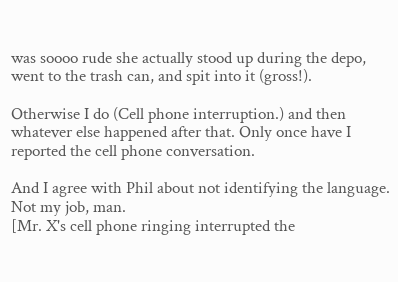was soooo rude she actually stood up during the depo, went to the trash can, and spit into it (gross!).

Otherwise I do (Cell phone interruption.) and then whatever else happened after that. Only once have I reported the cell phone conversation.

And I agree with Phil about not identifying the language. Not my job, man.
[Mr. X's cell phone ringing interrupted the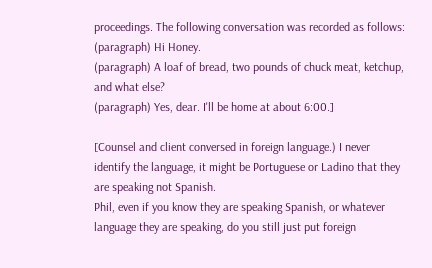proceedings. The following conversation was recorded as follows:
(paragraph) Hi Honey.
(paragraph) A loaf of bread, two pounds of chuck meat, ketchup, and what else?
(paragraph) Yes, dear. I'll be home at about 6:00.]

[Counsel and client conversed in foreign language.) I never identify the language, it might be Portuguese or Ladino that they are speaking not Spanish.
Phil, even if you know they are speaking Spanish, or whatever language they are speaking, do you still just put foreign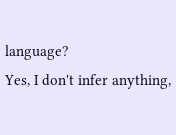language?
Yes, I don't infer anything,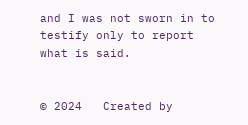and I was not sworn in to testify only to report what is said.


© 2024   Created by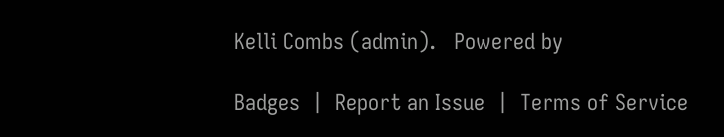Kelli Combs (admin).   Powered by

Badges  |  Report an Issue  |  Terms of Service